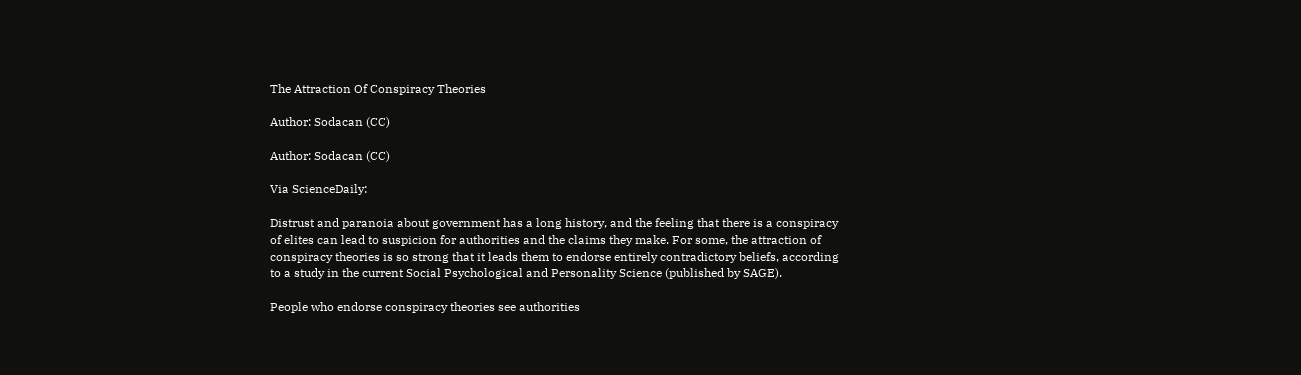The Attraction Of Conspiracy Theories

Author: Sodacan (CC)

Author: Sodacan (CC)

Via ScienceDaily:

Distrust and paranoia about government has a long history, and the feeling that there is a conspiracy of elites can lead to suspicion for authorities and the claims they make. For some, the attraction of conspiracy theories is so strong that it leads them to endorse entirely contradictory beliefs, according to a study in the current Social Psychological and Personality Science (published by SAGE).

People who endorse conspiracy theories see authorities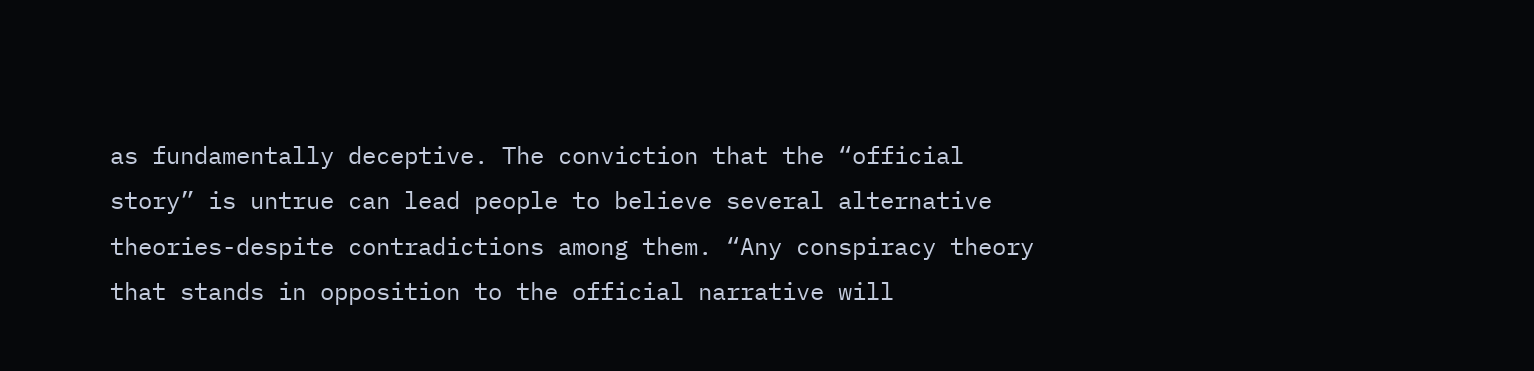as fundamentally deceptive. The conviction that the “official story” is untrue can lead people to believe several alternative theories-despite contradictions among them. “Any conspiracy theory that stands in opposition to the official narrative will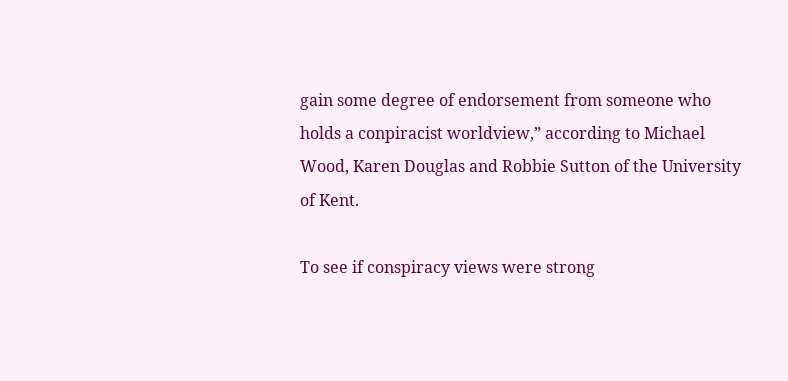gain some degree of endorsement from someone who holds a conpiracist worldview,” according to Michael Wood, Karen Douglas and Robbie Sutton of the University of Kent.

To see if conspiracy views were strong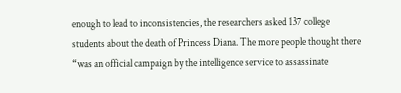enough to lead to inconsistencies, the researchers asked 137 college students about the death of Princess Diana. The more people thought there “was an official campaign by the intelligence service to assassinate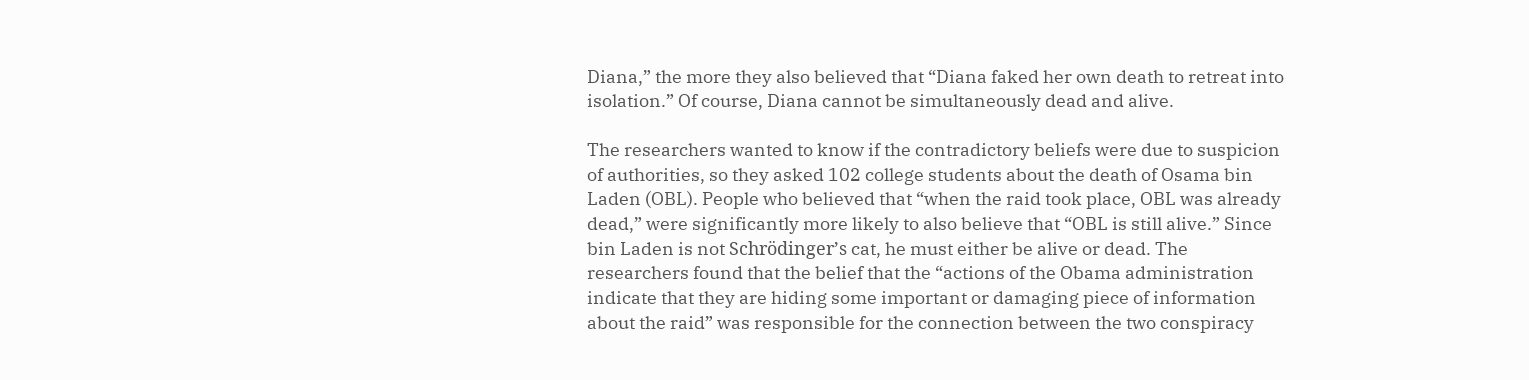Diana,” the more they also believed that “Diana faked her own death to retreat into isolation.” Of course, Diana cannot be simultaneously dead and alive.

The researchers wanted to know if the contradictory beliefs were due to suspicion of authorities, so they asked 102 college students about the death of Osama bin Laden (OBL). People who believed that “when the raid took place, OBL was already dead,” were significantly more likely to also believe that “OBL is still alive.” Since bin Laden is not Schrödinger’s cat, he must either be alive or dead. The researchers found that the belief that the “actions of the Obama administration indicate that they are hiding some important or damaging piece of information about the raid” was responsible for the connection between the two conspiracy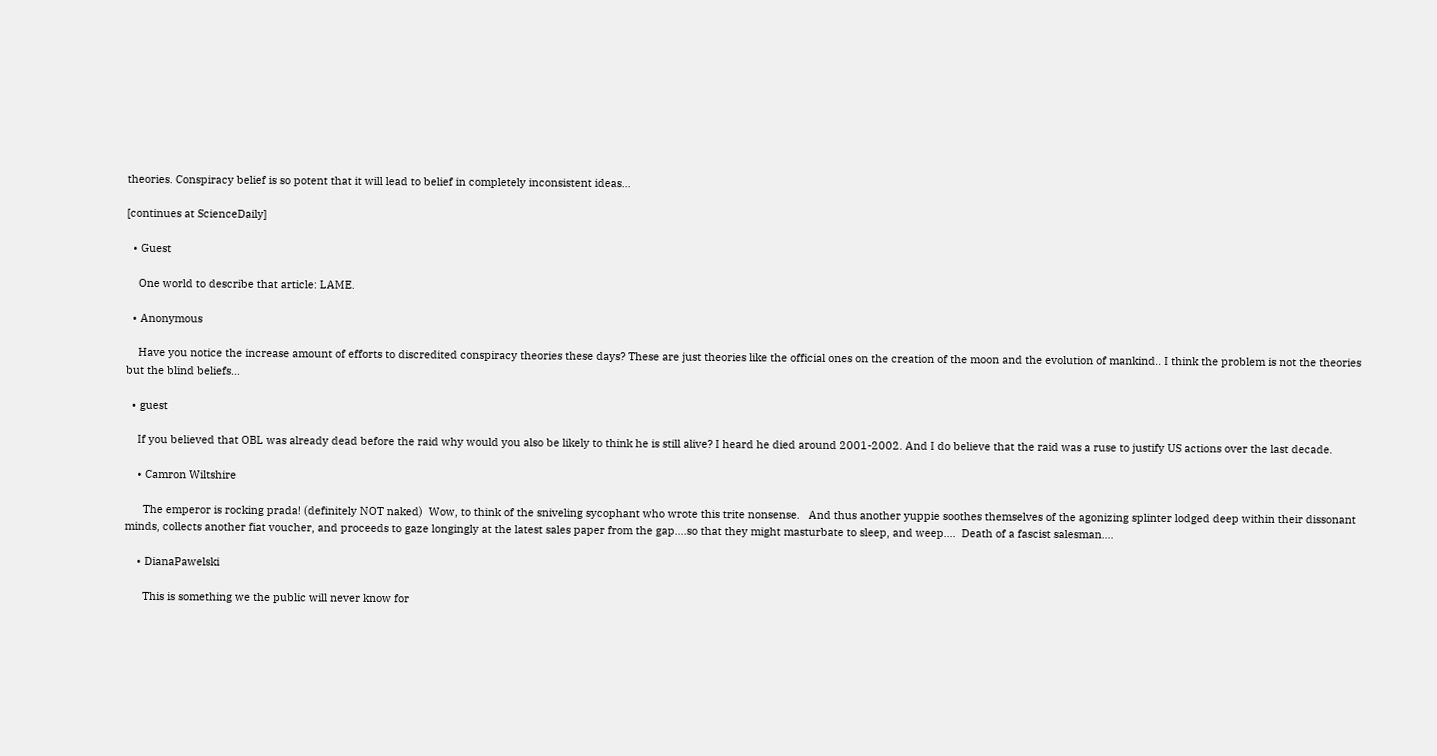theories. Conspiracy belief is so potent that it will lead to belief in completely inconsistent ideas…

[continues at ScienceDaily]

  • Guest

    One world to describe that article: LAME.

  • Anonymous

    Have you notice the increase amount of efforts to discredited conspiracy theories these days? These are just theories like the official ones on the creation of the moon and the evolution of mankind.. I think the problem is not the theories but the blind beliefs…

  • guest

    If you believed that OBL was already dead before the raid why would you also be likely to think he is still alive? I heard he died around 2001-2002. And I do believe that the raid was a ruse to justify US actions over the last decade.

    • Camron Wiltshire

      The emperor is rocking prada! (definitely NOT naked)  Wow, to think of the sniveling sycophant who wrote this trite nonsense.   And thus another yuppie soothes themselves of the agonizing splinter lodged deep within their dissonant minds, collects another fiat voucher, and proceeds to gaze longingly at the latest sales paper from the gap….so that they might masturbate to sleep, and weep….  Death of a fascist salesman….

    • DianaPawelski

      This is something we the public will never know for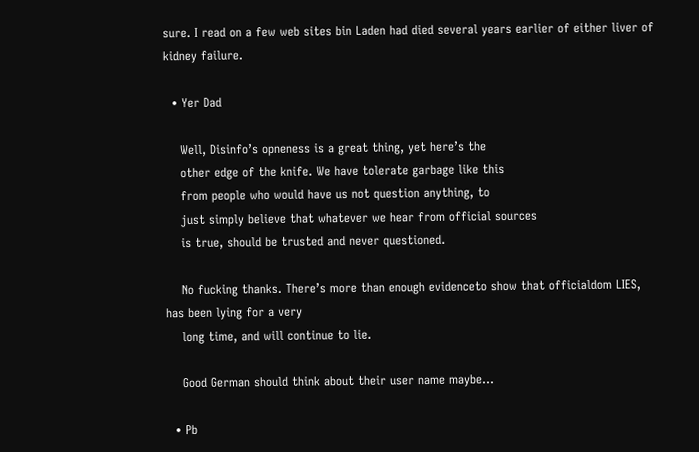sure. I read on a few web sites bin Laden had died several years earlier of either liver of kidney failure.

  • Yer Dad

    Well, Disinfo’s opneness is a great thing, yet here’s the
    other edge of the knife. We have tolerate garbage like this
    from people who would have us not question anything, to
    just simply believe that whatever we hear from official sources
    is true, should be trusted and never questioned.

    No fucking thanks. There’s more than enough evidenceto show that officialdom LIES, has been lying for a very
    long time, and will continue to lie.

    Good German should think about their user name maybe…

  • Pb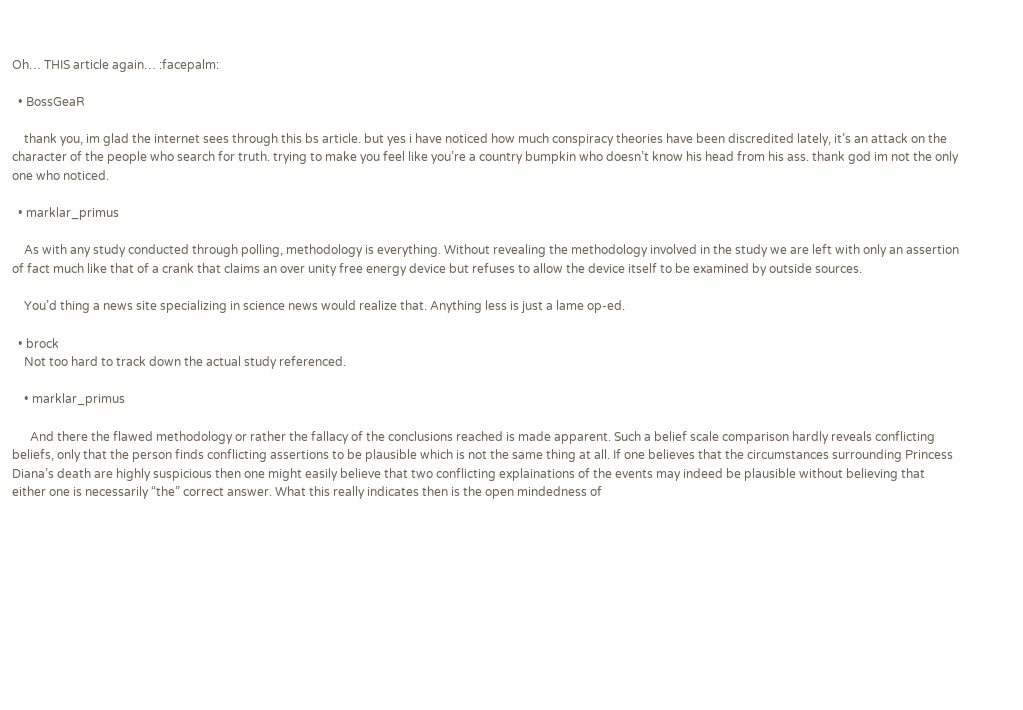Oh… THIS article again… :facepalm:

  • BossGeaR

    thank you, im glad the internet sees through this bs article. but yes i have noticed how much conspiracy theories have been discredited lately, it’s an attack on the character of the people who search for truth. trying to make you feel like you’re a country bumpkin who doesn’t know his head from his ass. thank god im not the only one who noticed.

  • marklar_primus

    As with any study conducted through polling, methodology is everything. Without revealing the methodology involved in the study we are left with only an assertion of fact much like that of a crank that claims an over unity free energy device but refuses to allow the device itself to be examined by outside sources.

    You’d thing a news site specializing in science news would realize that. Anything less is just a lame op-ed.

  • brock
    Not too hard to track down the actual study referenced.

    • marklar_primus

      And there the flawed methodology or rather the fallacy of the conclusions reached is made apparent. Such a belief scale comparison hardly reveals conflicting beliefs, only that the person finds conflicting assertions to be plausible which is not the same thing at all. If one believes that the circumstances surrounding Princess Diana’s death are highly suspicious then one might easily believe that two conflicting explainations of the events may indeed be plausible without believing that either one is necessarily “the” correct answer. What this really indicates then is the open mindedness of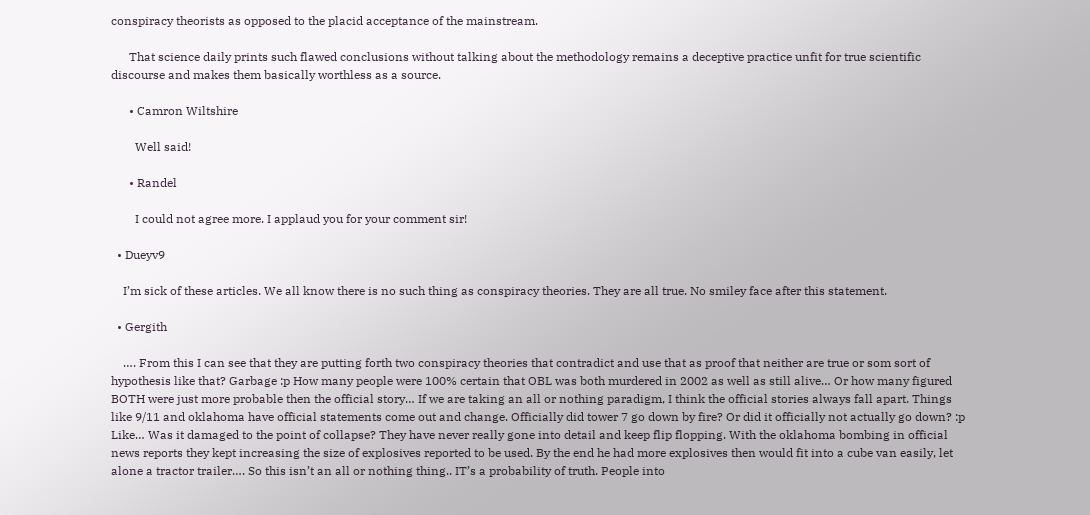conspiracy theorists as opposed to the placid acceptance of the mainstream.

      That science daily prints such flawed conclusions without talking about the methodology remains a deceptive practice unfit for true scientific discourse and makes them basically worthless as a source.

      • Camron Wiltshire

        Well said!

      • Randel

        I could not agree more. I applaud you for your comment sir!

  • Dueyv9

    I’m sick of these articles. We all know there is no such thing as conspiracy theories. They are all true. No smiley face after this statement.

  • Gergith

    …. From this I can see that they are putting forth two conspiracy theories that contradict and use that as proof that neither are true or som sort of hypothesis like that? Garbage :p How many people were 100% certain that OBL was both murdered in 2002 as well as still alive… Or how many figured BOTH were just more probable then the official story… If we are taking an all or nothing paradigm, I think the official stories always fall apart. Things like 9/11 and oklahoma have official statements come out and change. Officially did tower 7 go down by fire? Or did it officially not actually go down? :p Like… Was it damaged to the point of collapse? They have never really gone into detail and keep flip flopping. With the oklahoma bombing in official news reports they kept increasing the size of explosives reported to be used. By the end he had more explosives then would fit into a cube van easily, let alone a tractor trailer…. So this isn’t an all or nothing thing.. IT’s a probability of truth. People into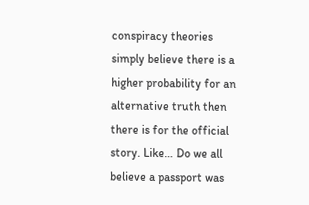conspiracy theories simply believe there is a higher probability for an alternative truth then there is for the official story. Like… Do we all believe a passport was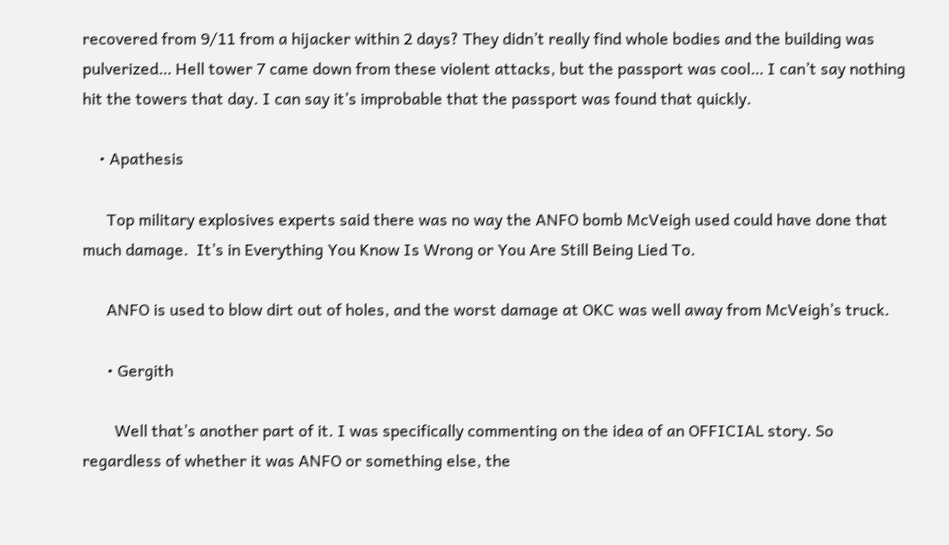recovered from 9/11 from a hijacker within 2 days? They didn’t really find whole bodies and the building was pulverized… Hell tower 7 came down from these violent attacks, but the passport was cool… I can’t say nothing hit the towers that day. I can say it’s improbable that the passport was found that quickly.

    • Apathesis

      Top military explosives experts said there was no way the ANFO bomb McVeigh used could have done that much damage.  It’s in Everything You Know Is Wrong or You Are Still Being Lied To.

      ANFO is used to blow dirt out of holes, and the worst damage at OKC was well away from McVeigh’s truck.

      • Gergith

        Well that’s another part of it. I was specifically commenting on the idea of an OFFICIAL story. So regardless of whether it was ANFO or something else, the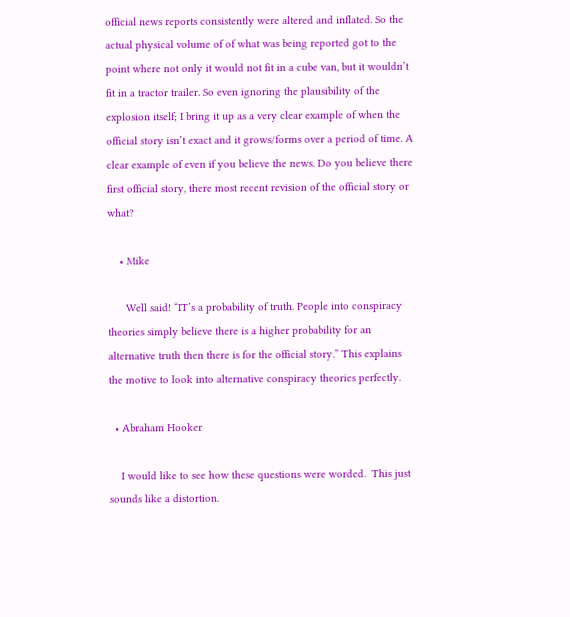official news reports consistently were altered and inflated. So the actual physical volume of of what was being reported got to the point where not only it would not fit in a cube van, but it wouldn’t fit in a tractor trailer. So even ignoring the plausibility of the explosion itself; I bring it up as a very clear example of when the official story isn’t exact and it grows/forms over a period of time. A clear example of even if you believe the news. Do you believe there first official story, there most recent revision of the official story or what?

    • Mike

      Well said! “IT’s a probability of truth. People into conspiracy theories simply believe there is a higher probability for an alternative truth then there is for the official story.” This explains the motive to look into alternative conspiracy theories perfectly.

  • Abraham Hooker

    I would like to see how these questions were worded.  This just sounds like a distortion.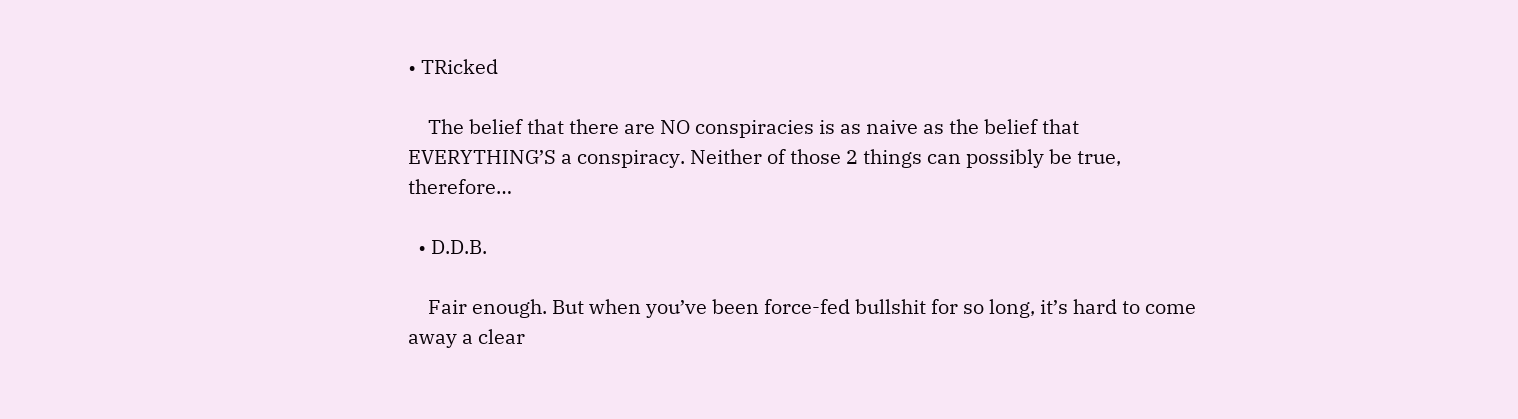• TRicked

    The belief that there are NO conspiracies is as naive as the belief that EVERYTHING’S a conspiracy. Neither of those 2 things can possibly be true, therefore…

  • D.D.B.

    Fair enough. But when you’ve been force-fed bullshit for so long, it’s hard to come away a clear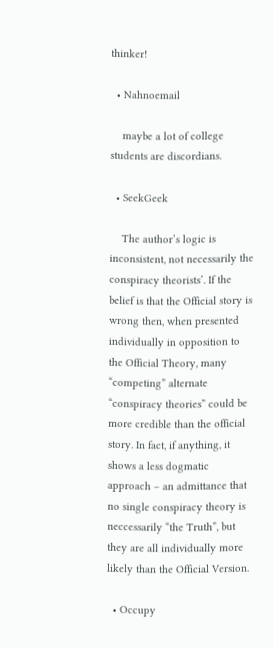thinker!

  • Nahnoemail

    maybe a lot of college students are discordians.

  • SeekGeek

    The author’s logic is inconsistent, not necessarily the conspiracy theorists’. If the belief is that the Official story is wrong then, when presented individually in opposition to the Official Theory, many “competing” alternate “conspiracy theories” could be more credible than the official story. In fact, if anything, it shows a less dogmatic approach – an admittance that no single conspiracy theory is neccessarily “the Truth”, but they are all individually more likely than the Official Version.

  • Occupy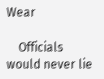Wear

    Officials would never lie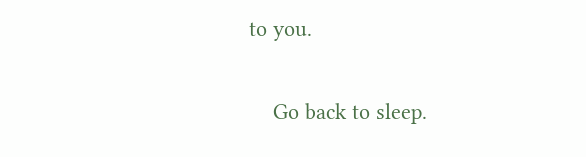to you.

    Go back to sleep.